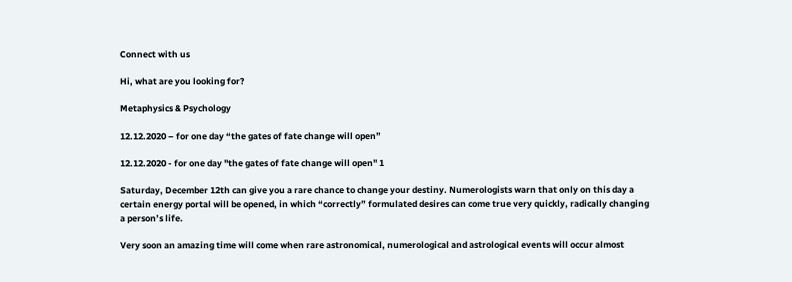Connect with us

Hi, what are you looking for?

Metaphysics & Psychology

12.12.2020 – for one day “the gates of fate change will open”

12.12.2020 - for one day "the gates of fate change will open" 1

Saturday, December 12th can give you a rare chance to change your destiny. Numerologists warn that only on this day a certain energy portal will be opened, in which “correctly” formulated desires can come true very quickly, radically changing a person’s life.

Very soon an amazing time will come when rare astronomical, numerological and astrological events will occur almost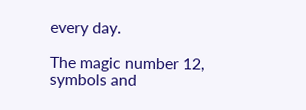every day.

The magic number 12, symbols and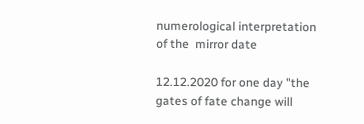numerological interpretation of the  mirror date

12.12.2020 for one day "the gates of fate change will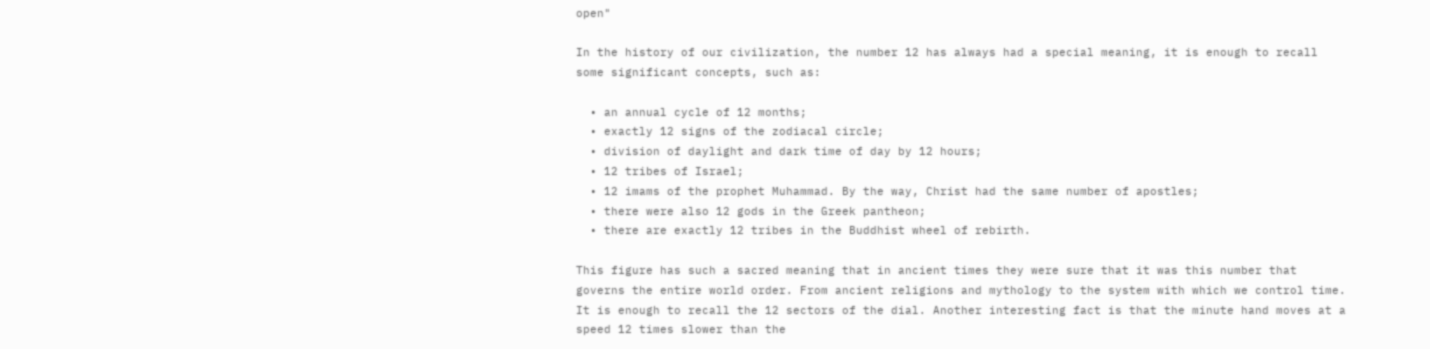open"

In the history of our civilization, the number 12 has always had a special meaning, it is enough to recall some significant concepts, such as:

  • an annual cycle of 12 months;
  • exactly 12 signs of the zodiacal circle;
  • division of daylight and dark time of day by 12 hours;
  • 12 tribes of Israel;
  • 12 imams of the prophet Muhammad. By the way, Christ had the same number of apostles;
  • there were also 12 gods in the Greek pantheon;
  • there are exactly 12 tribes in the Buddhist wheel of rebirth.

This figure has such a sacred meaning that in ancient times they were sure that it was this number that governs the entire world order. From ancient religions and mythology to the system with which we control time. It is enough to recall the 12 sectors of the dial. Another interesting fact is that the minute hand moves at a speed 12 times slower than the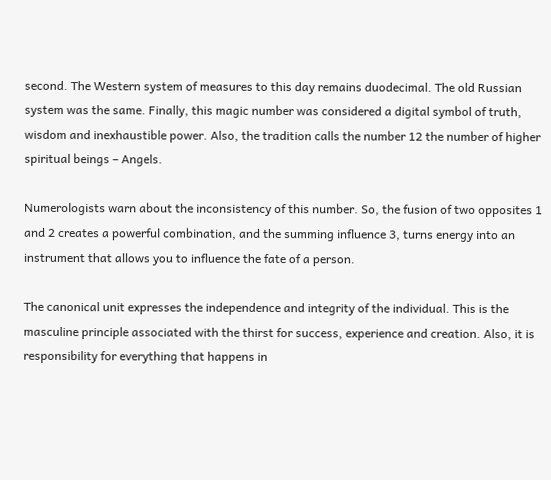second. The Western system of measures to this day remains duodecimal. The old Russian system was the same. Finally, this magic number was considered a digital symbol of truth, wisdom and inexhaustible power. Also, the tradition calls the number 12 the number of higher spiritual beings – Angels.

Numerologists warn about the inconsistency of this number. So, the fusion of two opposites 1 and 2 creates a powerful combination, and the summing influence 3, turns energy into an instrument that allows you to influence the fate of a person.

The canonical unit expresses the independence and integrity of the individual. This is the masculine principle associated with the thirst for success, experience and creation. Also, it is responsibility for everything that happens in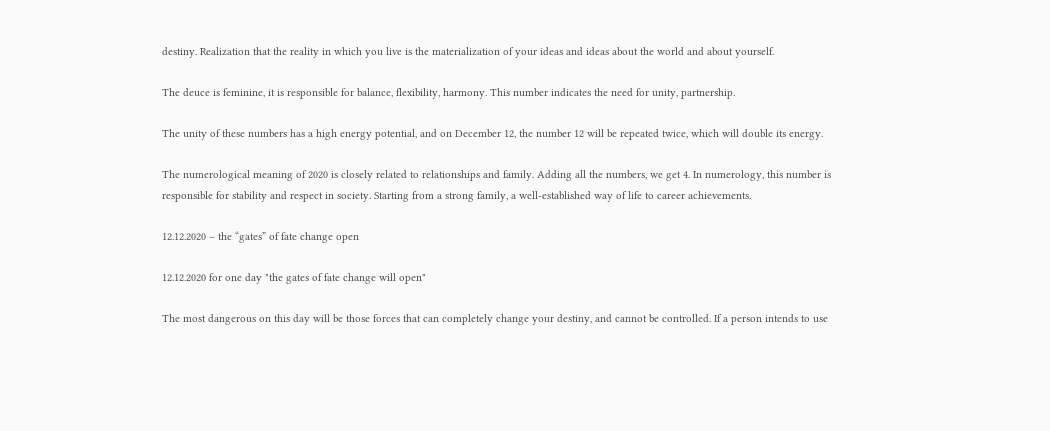destiny. Realization that the reality in which you live is the materialization of your ideas and ideas about the world and about yourself.

The deuce is feminine, it is responsible for balance, flexibility, harmony. This number indicates the need for unity, partnership.

The unity of these numbers has a high energy potential, and on December 12, the number 12 will be repeated twice, which will double its energy.

The numerological meaning of 2020 is closely related to relationships and family. Adding all the numbers, we get 4. In numerology, this number is responsible for stability and respect in society. Starting from a strong family, a well-established way of life to career achievements.

12.12.2020 – the “gates” of fate change open

12.12.2020 for one day "the gates of fate change will open"

The most dangerous on this day will be those forces that can completely change your destiny, and cannot be controlled. If a person intends to use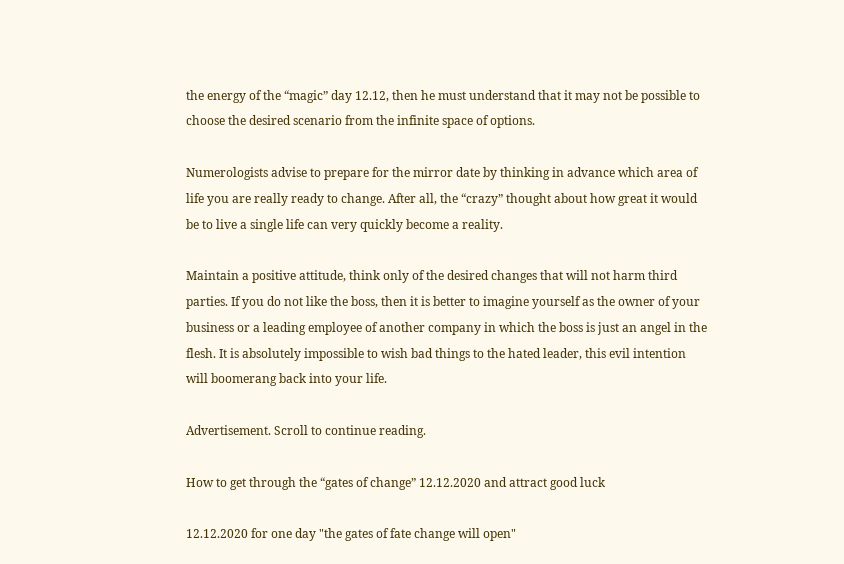the energy of the “magic” day 12.12, then he must understand that it may not be possible to choose the desired scenario from the infinite space of options.

Numerologists advise to prepare for the mirror date by thinking in advance which area of life you are really ready to change. After all, the “crazy” thought about how great it would be to live a single life can very quickly become a reality.

Maintain a positive attitude, think only of the desired changes that will not harm third parties. If you do not like the boss, then it is better to imagine yourself as the owner of your business or a leading employee of another company in which the boss is just an angel in the flesh. It is absolutely impossible to wish bad things to the hated leader, this evil intention will boomerang back into your life.

Advertisement. Scroll to continue reading.

How to get through the “gates of change” 12.12.2020 and attract good luck

12.12.2020 for one day "the gates of fate change will open"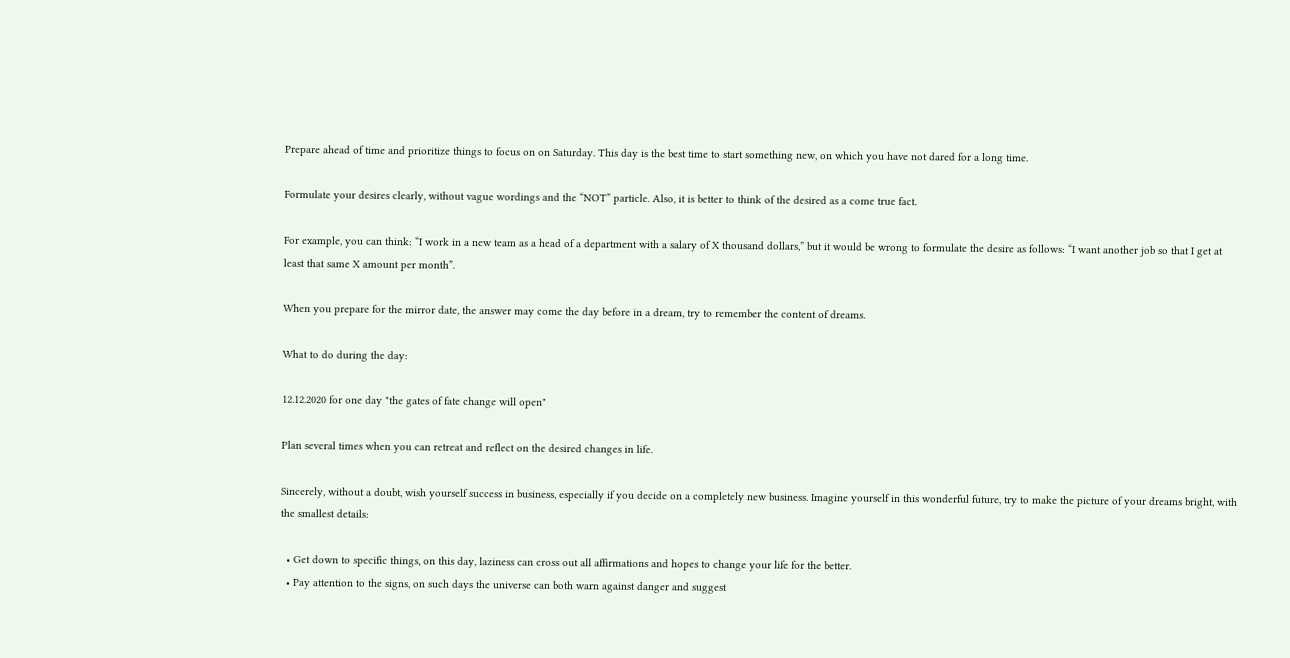Prepare ahead of time and prioritize things to focus on on Saturday. This day is the best time to start something new, on which you have not dared for a long time.

Formulate your desires clearly, without vague wordings and the “NOT” particle. Also, it is better to think of the desired as a come true fact.

For example, you can think: “I work in a new team as a head of a department with a salary of X thousand dollars,” but it would be wrong to formulate the desire as follows: “I want another job so that I get at least that same X amount per month”.

When you prepare for the mirror date, the answer may come the day before in a dream, try to remember the content of dreams.

What to do during the day:

12.12.2020 for one day "the gates of fate change will open"

Plan several times when you can retreat and reflect on the desired changes in life.

Sincerely, without a doubt, wish yourself success in business, especially if you decide on a completely new business. Imagine yourself in this wonderful future, try to make the picture of your dreams bright, with the smallest details:

  • Get down to specific things, on this day, laziness can cross out all affirmations and hopes to change your life for the better.
  • Pay attention to the signs, on such days the universe can both warn against danger and suggest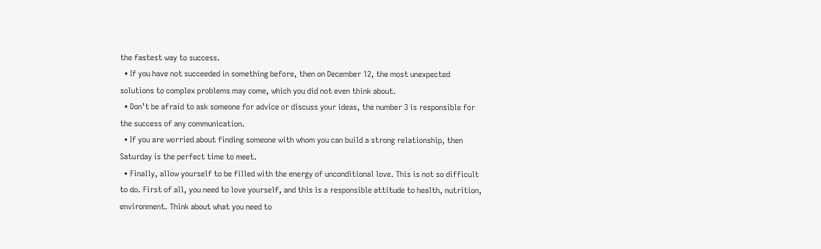the fastest way to success.
  • If you have not succeeded in something before, then on December 12, the most unexpected solutions to complex problems may come, which you did not even think about.
  • Don’t be afraid to ask someone for advice or discuss your ideas, the number 3 is responsible for the success of any communication.
  • If you are worried about finding someone with whom you can build a strong relationship, then Saturday is the perfect time to meet.
  • Finally, allow yourself to be filled with the energy of unconditional love. This is not so difficult to do. First of all, you need to love yourself, and this is a responsible attitude to health, nutrition, environment. Think about what you need to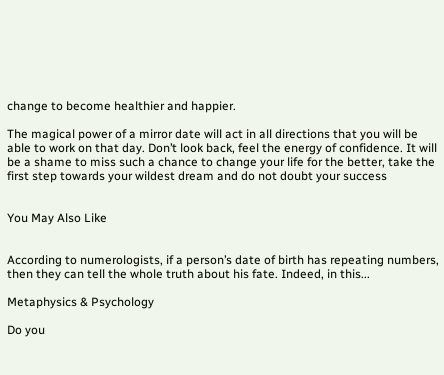change to become healthier and happier.

The magical power of a mirror date will act in all directions that you will be able to work on that day. Don’t look back, feel the energy of confidence. It will be a shame to miss such a chance to change your life for the better, take the first step towards your wildest dream and do not doubt your success


You May Also Like


According to numerologists, if a person’s date of birth has repeating numbers, then they can tell the whole truth about his fate. Indeed, in this...

Metaphysics & Psychology

Do you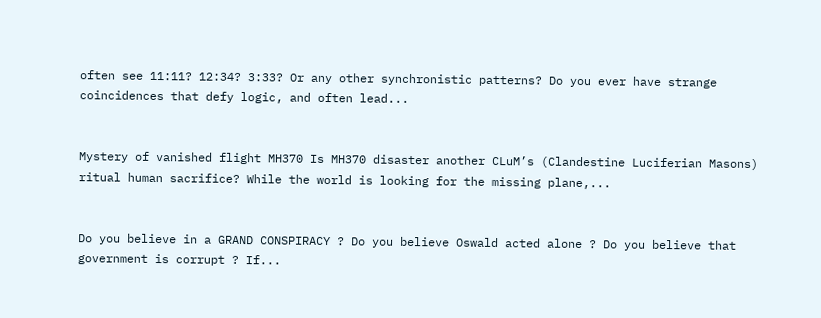often see 11:11? 12:34? 3:33? Or any other synchronistic patterns? Do you ever have strange coincidences that defy logic, and often lead...


Mystery of vanished flight MH370 Is MH370 disaster another CLuM’s (Clandestine Luciferian Masons) ritual human sacrifice? While the world is looking for the missing plane,...


Do you believe in a GRAND CONSPIRACY ? Do you believe Oswald acted alone ? Do you believe that government is corrupt ? If...